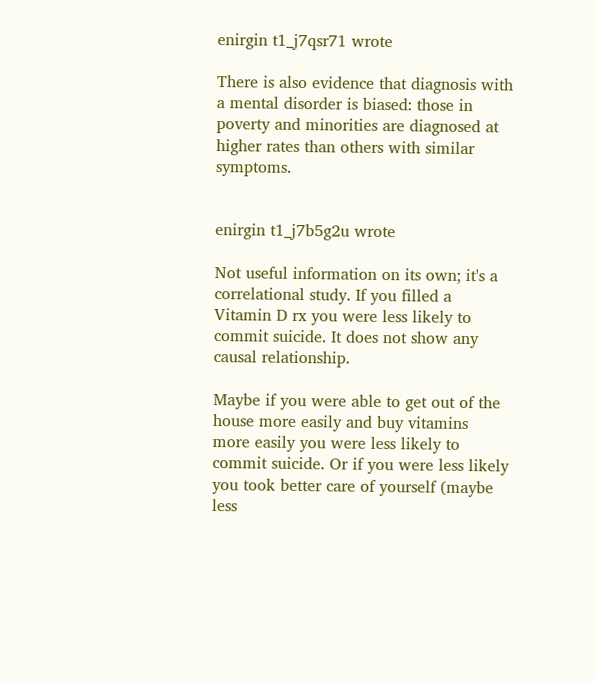enirgin t1_j7qsr71 wrote

There is also evidence that diagnosis with a mental disorder is biased: those in poverty and minorities are diagnosed at higher rates than others with similar symptoms.


enirgin t1_j7b5g2u wrote

Not useful information on its own; it's a correlational study. If you filled a Vitamin D rx you were less likely to commit suicide. It does not show any causal relationship.

Maybe if you were able to get out of the house more easily and buy vitamins more easily you were less likely to commit suicide. Or if you were less likely you took better care of yourself (maybe less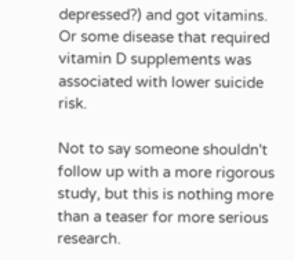depressed?) and got vitamins. Or some disease that required vitamin D supplements was associated with lower suicide risk.

Not to say someone shouldn't follow up with a more rigorous study, but this is nothing more than a teaser for more serious research.